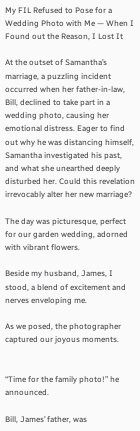My FIL Refused to Pose for a Wedding Photo with Me — When I Found out the Reason, I Lost It

At the outset of Samantha’s marriage, a puzzling incident occurred when her father-in-law, Bill, declined to take part in a wedding photo, causing her emotional distress. Eager to find out why he was distancing himself, Samantha investigated his past, and what she unearthed deeply disturbed her. Could this revelation irrevocably alter her new marriage?

The day was picturesque, perfect for our garden wedding, adorned with vibrant flowers.

Beside my husband, James, I stood, a blend of excitement and nerves enveloping me.

As we posed, the photographer captured our joyous moments.


“Time for the family photo!” he announced.

Bill, James’ father, was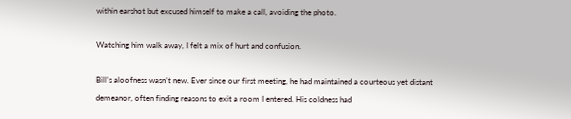within earshot but excused himself to make a call, avoiding the photo.

Watching him walk away, I felt a mix of hurt and confusion.

Bill’s aloofness wasn’t new. Ever since our first meeting, he had maintained a courteous yet distant demeanor, often finding reasons to exit a room I entered. His coldness had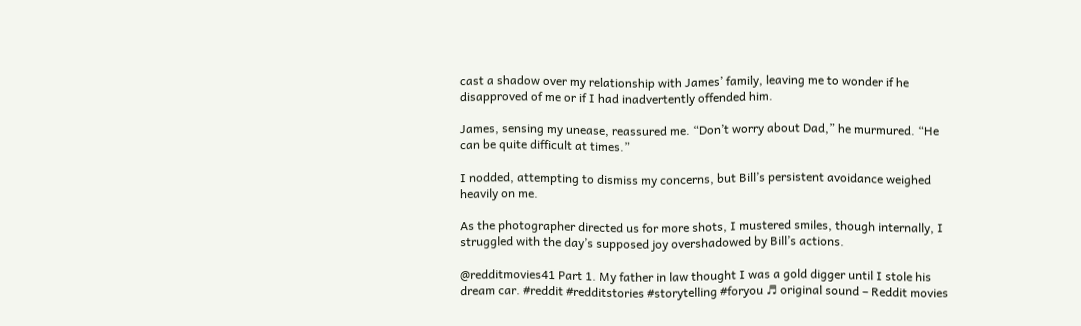cast a shadow over my relationship with James’ family, leaving me to wonder if he disapproved of me or if I had inadvertently offended him.

James, sensing my unease, reassured me. “Don’t worry about Dad,” he murmured. “He can be quite difficult at times.”

I nodded, attempting to dismiss my concerns, but Bill’s persistent avoidance weighed heavily on me.

As the photographer directed us for more shots, I mustered smiles, though internally, I struggled with the day’s supposed joy overshadowed by Bill’s actions.

@redditmovies41 Part 1. My father in law thought I was a gold digger until I stole his dream car. #reddit #redditstories #storytelling #foryou ♬ original sound – Reddit movies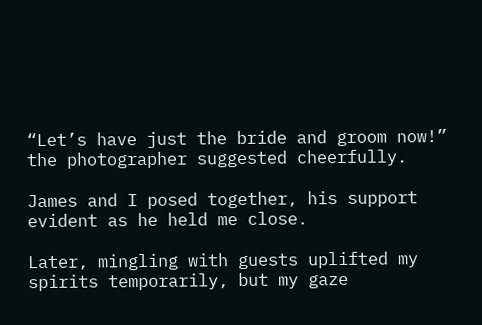“Let’s have just the bride and groom now!” the photographer suggested cheerfully.

James and I posed together, his support evident as he held me close.

Later, mingling with guests uplifted my spirits temporarily, but my gaze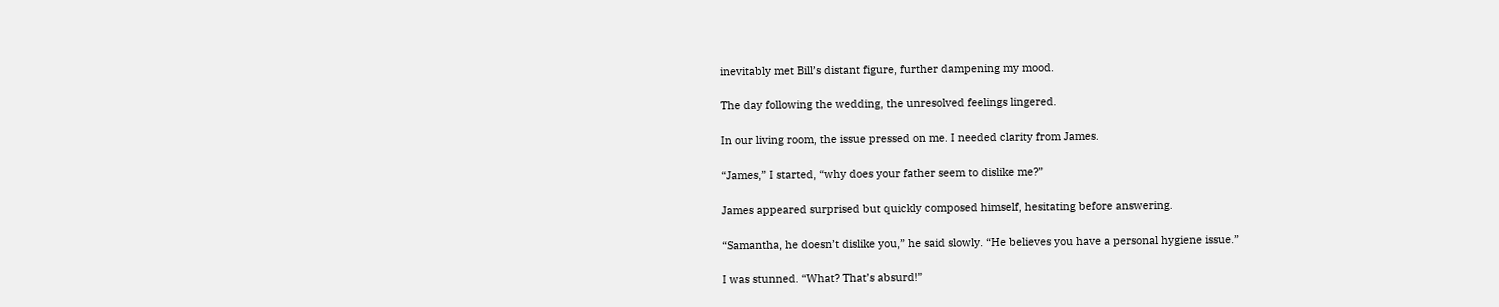inevitably met Bill’s distant figure, further dampening my mood.

The day following the wedding, the unresolved feelings lingered.

In our living room, the issue pressed on me. I needed clarity from James.

“James,” I started, “why does your father seem to dislike me?”

James appeared surprised but quickly composed himself, hesitating before answering.

“Samantha, he doesn’t dislike you,” he said slowly. “He believes you have a personal hygiene issue.”

I was stunned. “What? That’s absurd!”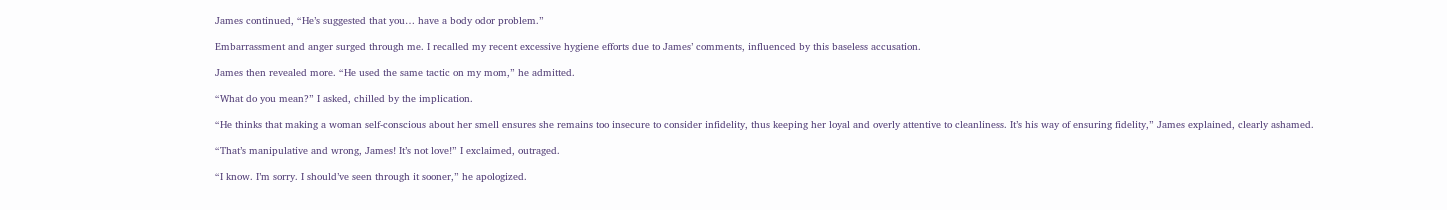James continued, “He’s suggested that you… have a body odor problem.”

Embarrassment and anger surged through me. I recalled my recent excessive hygiene efforts due to James’ comments, influenced by this baseless accusation.

James then revealed more. “He used the same tactic on my mom,” he admitted.

“What do you mean?” I asked, chilled by the implication.

“He thinks that making a woman self-conscious about her smell ensures she remains too insecure to consider infidelity, thus keeping her loyal and overly attentive to cleanliness. It’s his way of ensuring fidelity,” James explained, clearly ashamed.

“That’s manipulative and wrong, James! It’s not love!” I exclaimed, outraged.

“I know. I’m sorry. I should’ve seen through it sooner,” he apologized.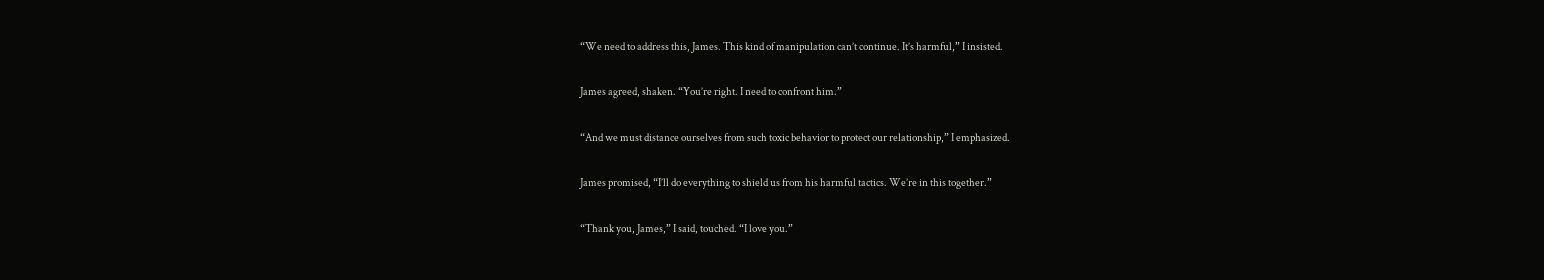“We need to address this, James. This kind of manipulation can’t continue. It’s harmful,” I insisted.

James agreed, shaken. “You’re right. I need to confront him.”

“And we must distance ourselves from such toxic behavior to protect our relationship,” I emphasized.

James promised, “I’ll do everything to shield us from his harmful tactics. We’re in this together.”

“Thank you, James,” I said, touched. “I love you.”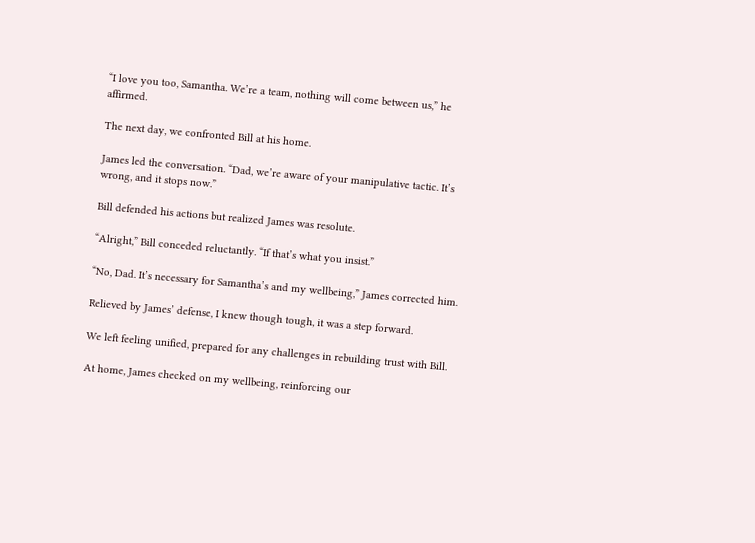“I love you too, Samantha. We’re a team, nothing will come between us,” he affirmed.

The next day, we confronted Bill at his home.

James led the conversation. “Dad, we’re aware of your manipulative tactic. It’s wrong, and it stops now.”

Bill defended his actions but realized James was resolute.

“Alright,” Bill conceded reluctantly. “If that’s what you insist.”

“No, Dad. It’s necessary for Samantha’s and my wellbeing,” James corrected him.

Relieved by James’ defense, I knew though tough, it was a step forward.

We left feeling unified, prepared for any challenges in rebuilding trust with Bill.

At home, James checked on my wellbeing, reinforcing our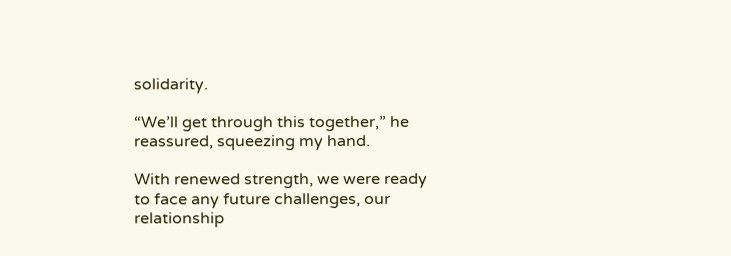solidarity.

“We’ll get through this together,” he reassured, squeezing my hand.

With renewed strength, we were ready to face any future challenges, our relationship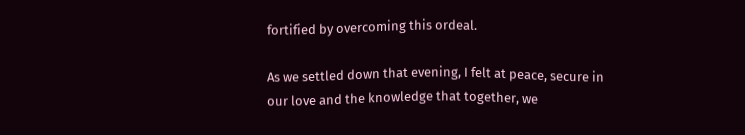fortified by overcoming this ordeal.

As we settled down that evening, I felt at peace, secure in our love and the knowledge that together, we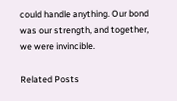could handle anything. Our bond was our strength, and together, we were invincible.

Related Posts